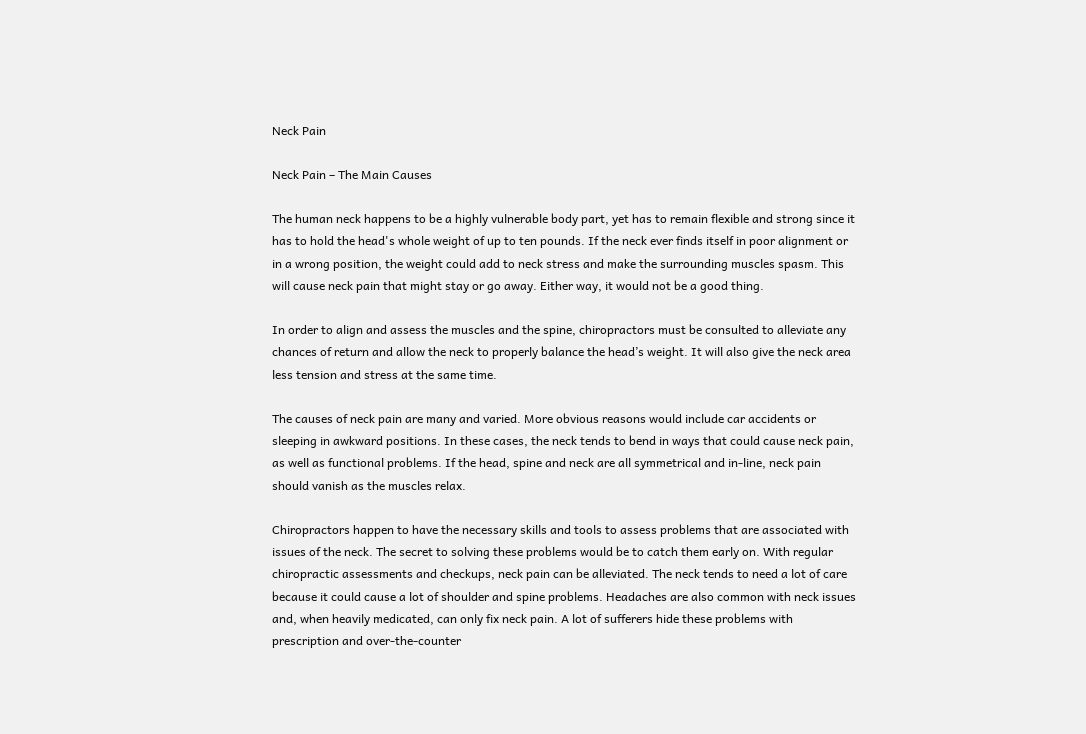Neck Pain

Neck Pain – The Main Causes

The human neck happens to be a highly vulnerable body part, yet has to remain flexible and strong since it has to hold the head's whole weight of up to ten pounds. If the neck ever finds itself in poor alignment or in a wrong position, the weight could add to neck stress and make the surrounding muscles spasm. This will cause neck pain that might stay or go away. Either way, it would not be a good thing.

In order to align and assess the muscles and the spine, chiropractors must be consulted to alleviate any chances of return and allow the neck to properly balance the head’s weight. It will also give the neck area less tension and stress at the same time.

The causes of neck pain are many and varied. More obvious reasons would include car accidents or sleeping in awkward positions. In these cases, the neck tends to bend in ways that could cause neck pain, as well as functional problems. If the head, spine and neck are all symmetrical and in-line, neck pain should vanish as the muscles relax.

Chiropractors happen to have the necessary skills and tools to assess problems that are associated with issues of the neck. The secret to solving these problems would be to catch them early on. With regular chiropractic assessments and checkups, neck pain can be alleviated. The neck tends to need a lot of care because it could cause a lot of shoulder and spine problems. Headaches are also common with neck issues and, when heavily medicated, can only fix neck pain. A lot of sufferers hide these problems with prescription and over-the-counter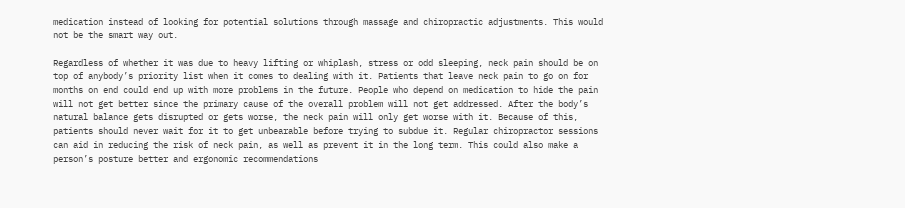medication instead of looking for potential solutions through massage and chiropractic adjustments. This would not be the smart way out.

Regardless of whether it was due to heavy lifting or whiplash, stress or odd sleeping, neck pain should be on top of anybody’s priority list when it comes to dealing with it. Patients that leave neck pain to go on for months on end could end up with more problems in the future. People who depend on medication to hide the pain will not get better since the primary cause of the overall problem will not get addressed. After the body’s natural balance gets disrupted or gets worse, the neck pain will only get worse with it. Because of this, patients should never wait for it to get unbearable before trying to subdue it. Regular chiropractor sessions can aid in reducing the risk of neck pain, as well as prevent it in the long term. This could also make a person’s posture better and ergonomic recommendations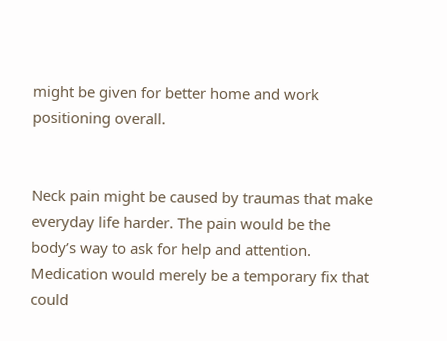might be given for better home and work positioning overall.


Neck pain might be caused by traumas that make everyday life harder. The pain would be the body’s way to ask for help and attention. Medication would merely be a temporary fix that could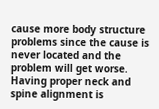cause more body structure problems since the cause is never located and the problem will get worse. Having proper neck and spine alignment is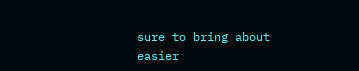sure to bring about easier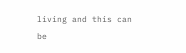living and this can be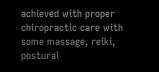achieved with proper chiropractic care with some massage, reiki, postural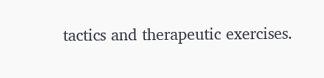tactics and therapeutic exercises.